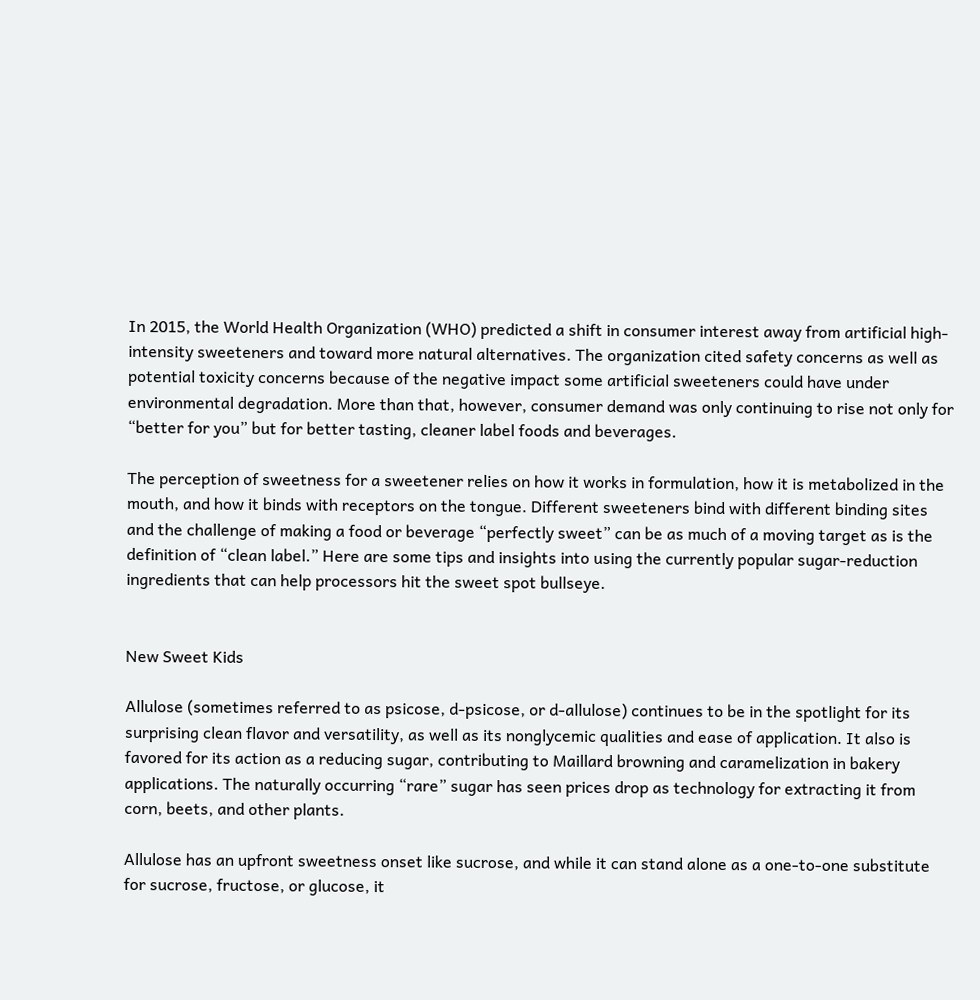In 2015, the World Health Organization (WHO) predicted a shift in consumer interest away from artificial high-intensity sweeteners and toward more natural alternatives. The organization cited safety concerns as well as potential toxicity concerns because of the negative impact some artificial sweeteners could have under environmental degradation. More than that, however, consumer demand was only continuing to rise not only for “better for you” but for better tasting, cleaner label foods and beverages.

The perception of sweetness for a sweetener relies on how it works in formulation, how it is metabolized in the mouth, and how it binds with receptors on the tongue. Different sweeteners bind with different binding sites and the challenge of making a food or beverage “perfectly sweet” can be as much of a moving target as is the definition of “clean label.” Here are some tips and insights into using the currently popular sugar-reduction ingredients that can help processors hit the sweet spot bullseye.


New Sweet Kids

Allulose (sometimes referred to as psicose, d-psicose, or d-allulose) continues to be in the spotlight for its surprising clean flavor and versatility, as well as its nonglycemic qualities and ease of application. It also is favored for its action as a reducing sugar, contributing to Maillard browning and caramelization in bakery applications. The naturally occurring “rare” sugar has seen prices drop as technology for extracting it from corn, beets, and other plants.

Allulose has an upfront sweetness onset like sucrose, and while it can stand alone as a one-to-one substitute for sucrose, fructose, or glucose, it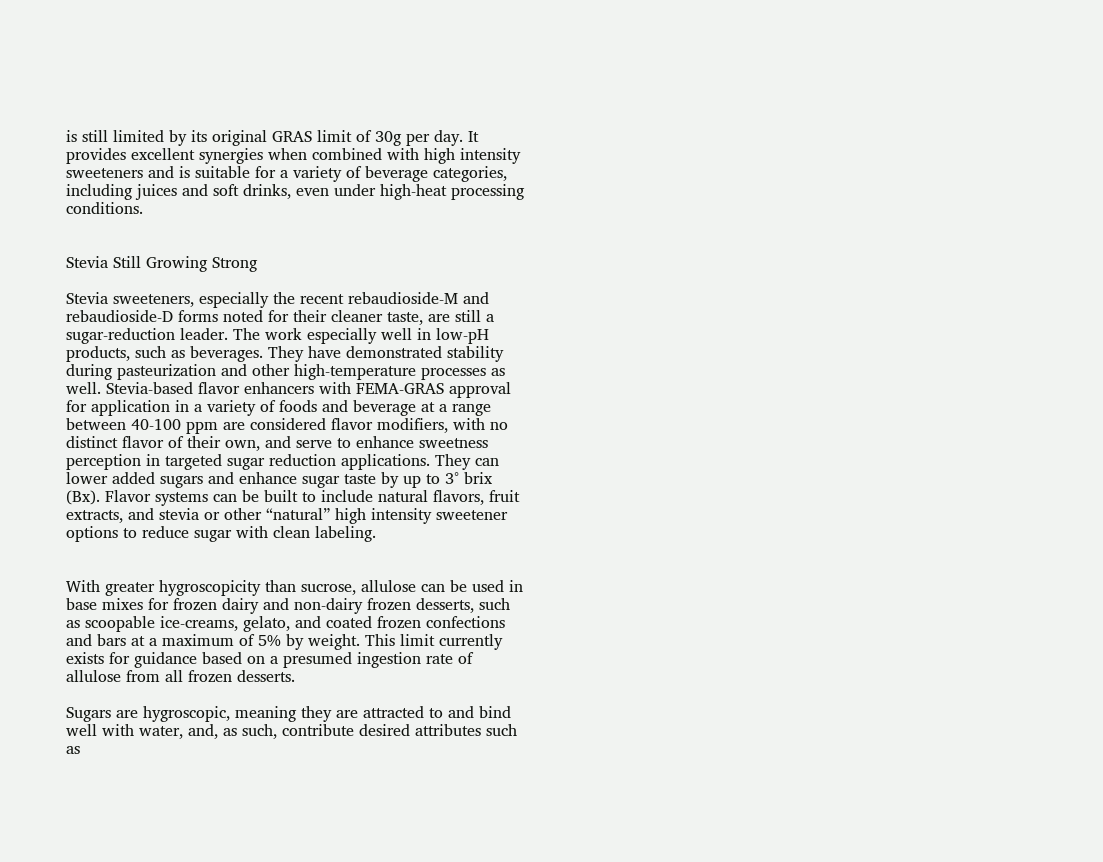is still limited by its original GRAS limit of 30g per day. It provides excellent synergies when combined with high intensity sweeteners and is suitable for a variety of beverage categories, including juices and soft drinks, even under high-heat processing conditions.


Stevia Still Growing Strong

Stevia sweeteners, especially the recent rebaudioside-M and rebaudioside-D forms noted for their cleaner taste, are still a sugar-reduction leader. The work especially well in low-pH products, such as beverages. They have demonstrated stability during pasteurization and other high-temperature processes as well. Stevia-based flavor enhancers with FEMA-GRAS approval for application in a variety of foods and beverage at a range between 40-100 ppm are considered flavor modifiers, with no distinct flavor of their own, and serve to enhance sweetness perception in targeted sugar reduction applications. They can lower added sugars and enhance sugar taste by up to 3° brix (Bx). Flavor systems can be built to include natural flavors, fruit extracts, and stevia or other “natural” high intensity sweetener options to reduce sugar with clean labeling.


With greater hygroscopicity than sucrose, allulose can be used in base mixes for frozen dairy and non-dairy frozen desserts, such as scoopable ice-creams, gelato, and coated frozen confections and bars at a maximum of 5% by weight. This limit currently exists for guidance based on a presumed ingestion rate of allulose from all frozen desserts.

Sugars are hygroscopic, meaning they are attracted to and bind well with water, and, as such, contribute desired attributes such as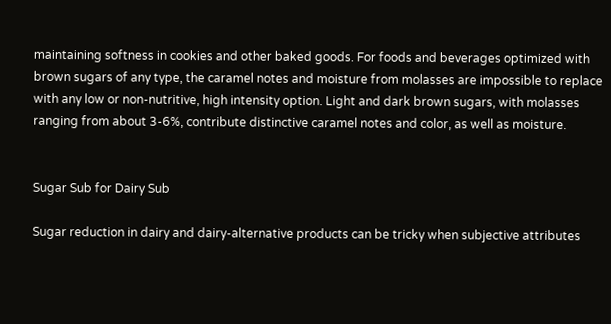maintaining softness in cookies and other baked goods. For foods and beverages optimized with brown sugars of any type, the caramel notes and moisture from molasses are impossible to replace with any low or non-nutritive, high intensity option. Light and dark brown sugars, with molasses ranging from about 3-6%, contribute distinctive caramel notes and color, as well as moisture.


Sugar Sub for Dairy Sub

Sugar reduction in dairy and dairy-alternative products can be tricky when subjective attributes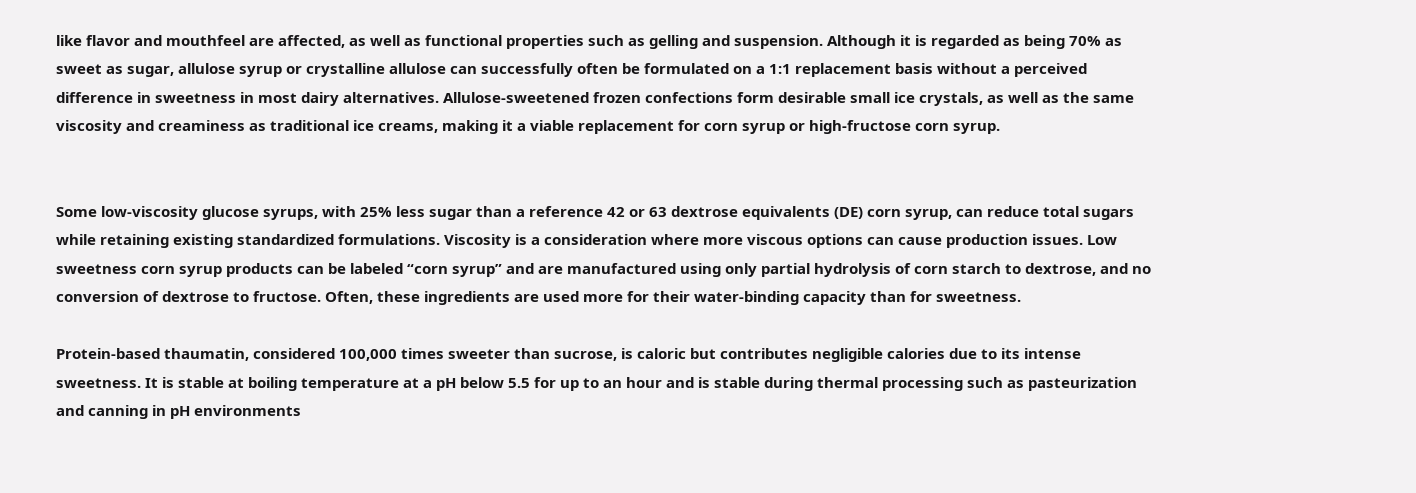like flavor and mouthfeel are affected, as well as functional properties such as gelling and suspension. Although it is regarded as being 70% as sweet as sugar, allulose syrup or crystalline allulose can successfully often be formulated on a 1:1 replacement basis without a perceived difference in sweetness in most dairy alternatives. Allulose-sweetened frozen confections form desirable small ice crystals, as well as the same viscosity and creaminess as traditional ice creams, making it a viable replacement for corn syrup or high-fructose corn syrup.


Some low-viscosity glucose syrups, with 25% less sugar than a reference 42 or 63 dextrose equivalents (DE) corn syrup, can reduce total sugars while retaining existing standardized formulations. Viscosity is a consideration where more viscous options can cause production issues. Low sweetness corn syrup products can be labeled “corn syrup” and are manufactured using only partial hydrolysis of corn starch to dextrose, and no conversion of dextrose to fructose. Often, these ingredients are used more for their water-binding capacity than for sweetness.

Protein-based thaumatin, considered 100,000 times sweeter than sucrose, is caloric but contributes negligible calories due to its intense sweetness. It is stable at boiling temperature at a pH below 5.5 for up to an hour and is stable during thermal processing such as pasteurization and canning in pH environments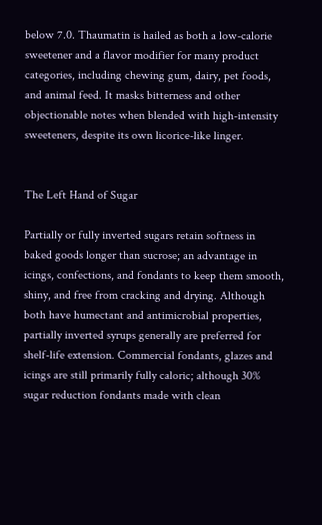below 7.0. Thaumatin is hailed as both a low-calorie sweetener and a flavor modifier for many product categories, including chewing gum, dairy, pet foods, and animal feed. It masks bitterness and other objectionable notes when blended with high-intensity sweeteners, despite its own licorice-like linger.


The Left Hand of Sugar

Partially or fully inverted sugars retain softness in baked goods longer than sucrose; an advantage in icings, confections, and fondants to keep them smooth, shiny, and free from cracking and drying. Although both have humectant and antimicrobial properties, partially inverted syrups generally are preferred for shelf-life extension. Commercial fondants, glazes and icings are still primarily fully caloric; although 30% sugar reduction fondants made with clean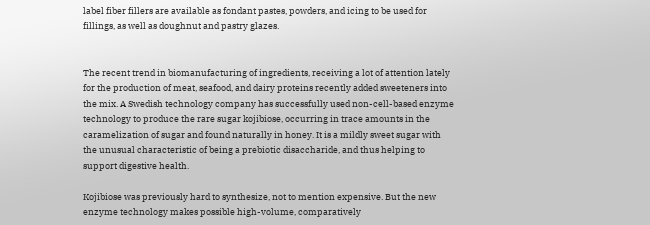label fiber fillers are available as fondant pastes, powders, and icing to be used for fillings, as well as doughnut and pastry glazes.


The recent trend in biomanufacturing of ingredients, receiving a lot of attention lately for the production of meat, seafood, and dairy proteins recently added sweeteners into the mix. A Swedish technology company has successfully used non-cell-based enzyme technology to produce the rare sugar kojibiose, occurring in trace amounts in the caramelization of sugar and found naturally in honey. It is a mildly sweet sugar with the unusual characteristic of being a prebiotic disaccharide, and thus helping to support digestive health.

Kojibiose was previously hard to synthesize, not to mention expensive. But the new enzyme technology makes possible high-volume, comparatively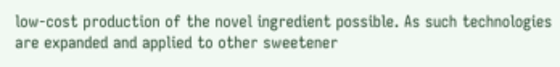low-cost production of the novel ingredient possible. As such technologies are expanded and applied to other sweetener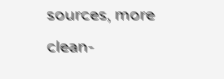sources, more clean-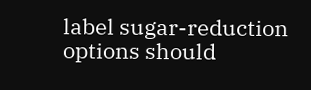label sugar-reduction options should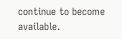continue to become available.